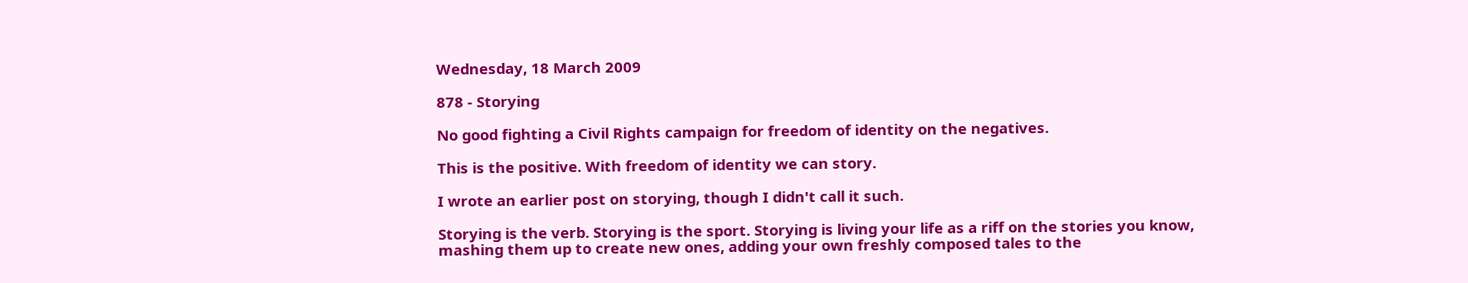Wednesday, 18 March 2009

878 - Storying

No good fighting a Civil Rights campaign for freedom of identity on the negatives.

This is the positive. With freedom of identity we can story.

I wrote an earlier post on storying, though I didn't call it such.

Storying is the verb. Storying is the sport. Storying is living your life as a riff on the stories you know, mashing them up to create new ones, adding your own freshly composed tales to the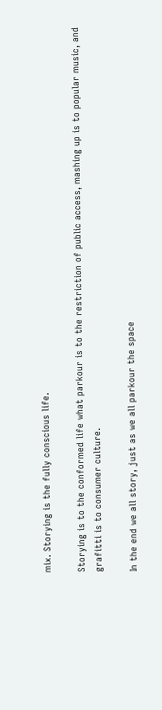mix. Storying is the fully conscious life.

Storying is to the conformed life what parkour is to the restriction of public access, mashing up is to popular music, and grafitti is to consumer culture.

In the end we all story, just as we all parkour the space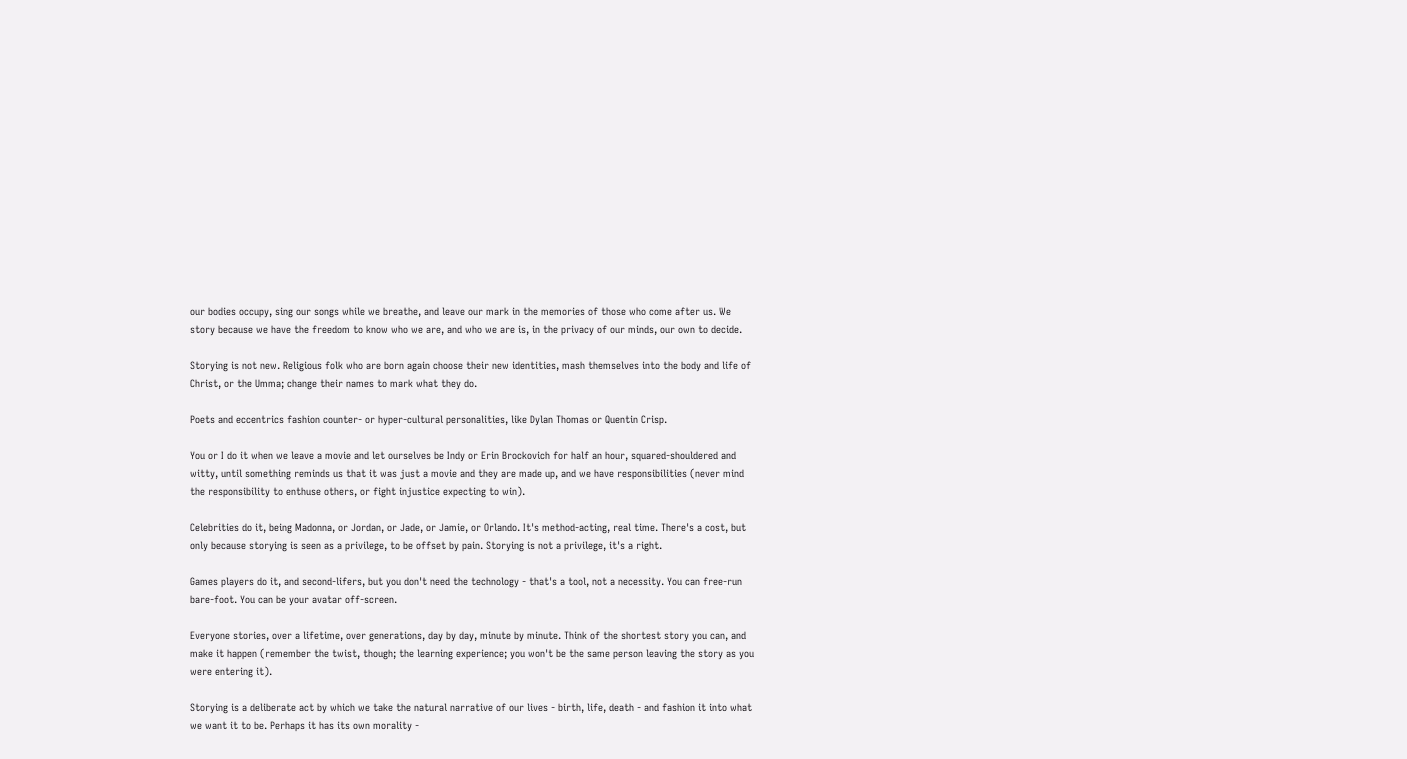our bodies occupy, sing our songs while we breathe, and leave our mark in the memories of those who come after us. We story because we have the freedom to know who we are, and who we are is, in the privacy of our minds, our own to decide.

Storying is not new. Religious folk who are born again choose their new identities, mash themselves into the body and life of Christ, or the Umma; change their names to mark what they do.

Poets and eccentrics fashion counter- or hyper-cultural personalities, like Dylan Thomas or Quentin Crisp.

You or I do it when we leave a movie and let ourselves be Indy or Erin Brockovich for half an hour, squared-shouldered and witty, until something reminds us that it was just a movie and they are made up, and we have responsibilities (never mind the responsibility to enthuse others, or fight injustice expecting to win).

Celebrities do it, being Madonna, or Jordan, or Jade, or Jamie, or Orlando. It's method-acting, real time. There's a cost, but only because storying is seen as a privilege, to be offset by pain. Storying is not a privilege, it's a right.

Games players do it, and second-lifers, but you don't need the technology - that's a tool, not a necessity. You can free-run bare-foot. You can be your avatar off-screen.

Everyone stories, over a lifetime, over generations, day by day, minute by minute. Think of the shortest story you can, and make it happen (remember the twist, though; the learning experience; you won't be the same person leaving the story as you were entering it).

Storying is a deliberate act by which we take the natural narrative of our lives - birth, life, death - and fashion it into what we want it to be. Perhaps it has its own morality -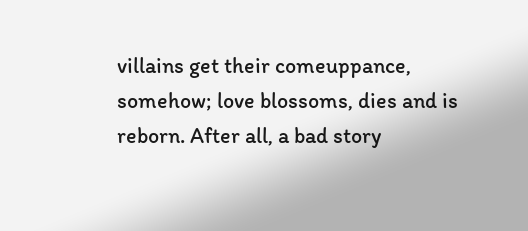villains get their comeuppance, somehow; love blossoms, dies and is reborn. After all, a bad story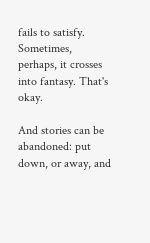fails to satisfy. Sometimes, perhaps, it crosses into fantasy. That's okay.

And stories can be abandoned: put down, or away, and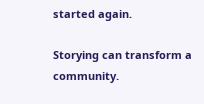started again.

Storying can transform a community.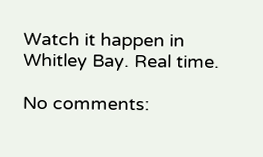Watch it happen in Whitley Bay. Real time.

No comments: